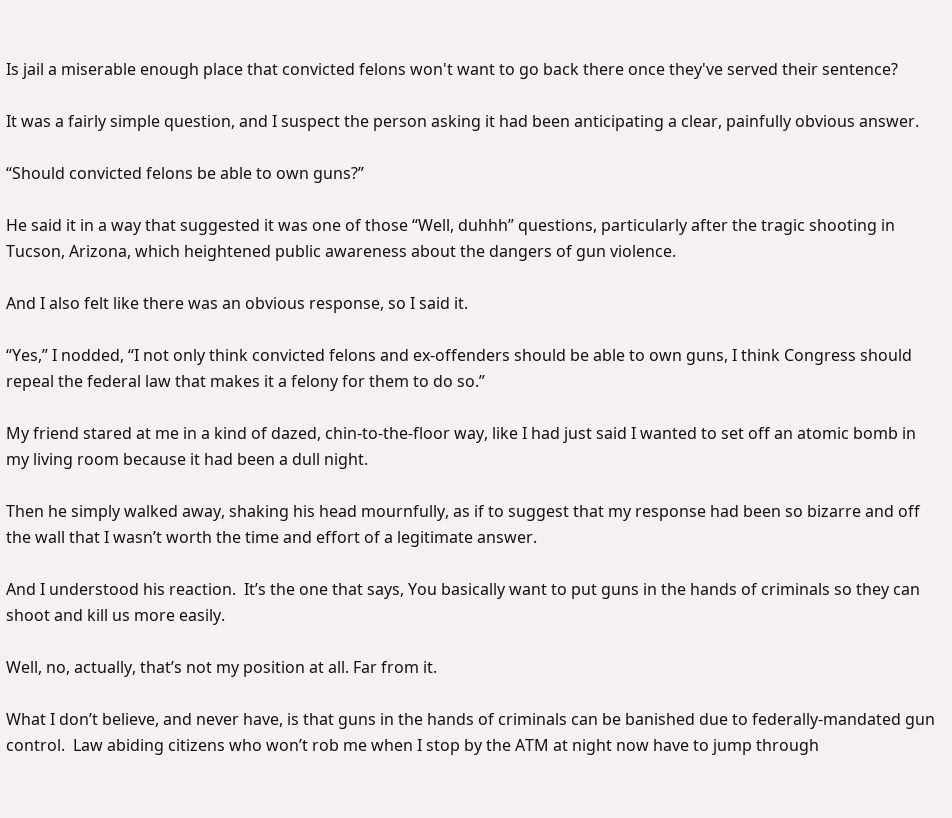Is jail a miserable enough place that convicted felons won't want to go back there once they've served their sentence?

It was a fairly simple question, and I suspect the person asking it had been anticipating a clear, painfully obvious answer.

“Should convicted felons be able to own guns?”

He said it in a way that suggested it was one of those “Well, duhhh” questions, particularly after the tragic shooting in Tucson, Arizona, which heightened public awareness about the dangers of gun violence.

And I also felt like there was an obvious response, so I said it.

“Yes,” I nodded, “I not only think convicted felons and ex-offenders should be able to own guns, I think Congress should repeal the federal law that makes it a felony for them to do so.”

My friend stared at me in a kind of dazed, chin-to-the-floor way, like I had just said I wanted to set off an atomic bomb in my living room because it had been a dull night.

Then he simply walked away, shaking his head mournfully, as if to suggest that my response had been so bizarre and off the wall that I wasn’t worth the time and effort of a legitimate answer.

And I understood his reaction.  It’s the one that says, You basically want to put guns in the hands of criminals so they can shoot and kill us more easily.

Well, no, actually, that’s not my position at all. Far from it.

What I don’t believe, and never have, is that guns in the hands of criminals can be banished due to federally-mandated gun control.  Law abiding citizens who won’t rob me when I stop by the ATM at night now have to jump through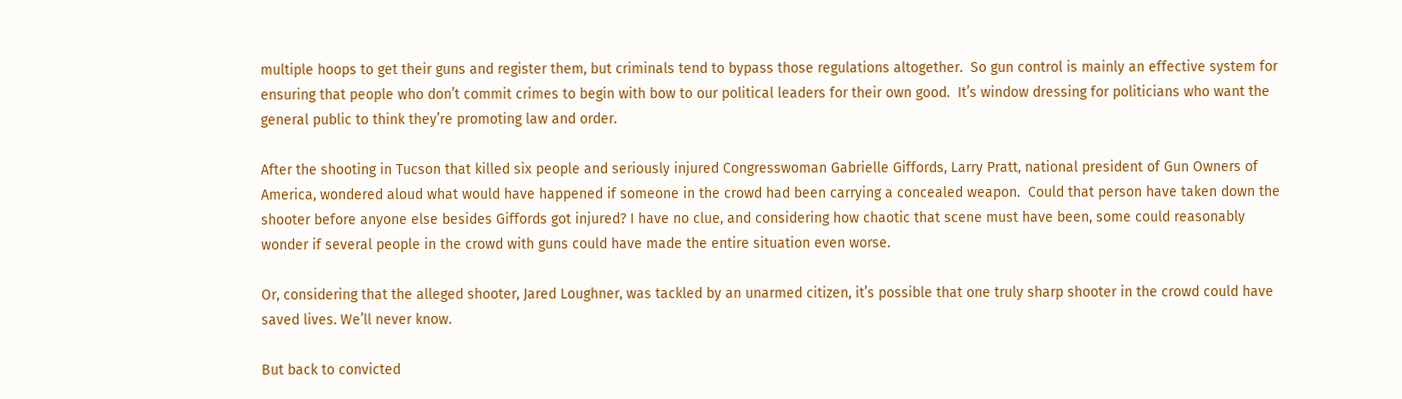multiple hoops to get their guns and register them, but criminals tend to bypass those regulations altogether.  So gun control is mainly an effective system for ensuring that people who don’t commit crimes to begin with bow to our political leaders for their own good.  It’s window dressing for politicians who want the general public to think they’re promoting law and order.

After the shooting in Tucson that killed six people and seriously injured Congresswoman Gabrielle Giffords, Larry Pratt, national president of Gun Owners of America, wondered aloud what would have happened if someone in the crowd had been carrying a concealed weapon.  Could that person have taken down the shooter before anyone else besides Giffords got injured? I have no clue, and considering how chaotic that scene must have been, some could reasonably wonder if several people in the crowd with guns could have made the entire situation even worse.

Or, considering that the alleged shooter, Jared Loughner, was tackled by an unarmed citizen, it’s possible that one truly sharp shooter in the crowd could have saved lives. We’ll never know.

But back to convicted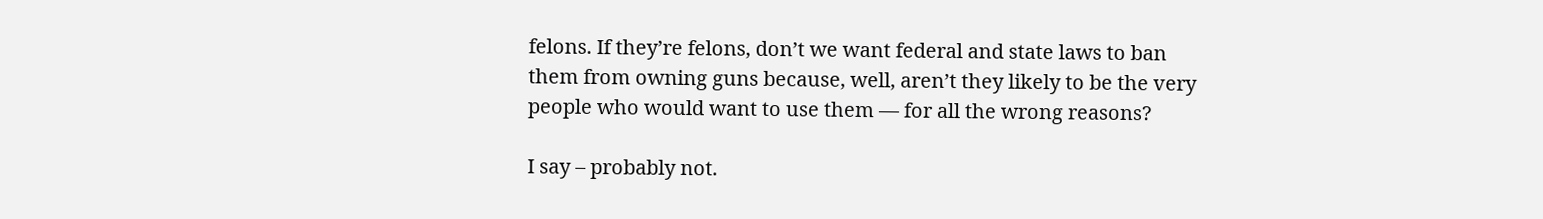felons. If they’re felons, don’t we want federal and state laws to ban them from owning guns because, well, aren’t they likely to be the very people who would want to use them — for all the wrong reasons?

I say – probably not.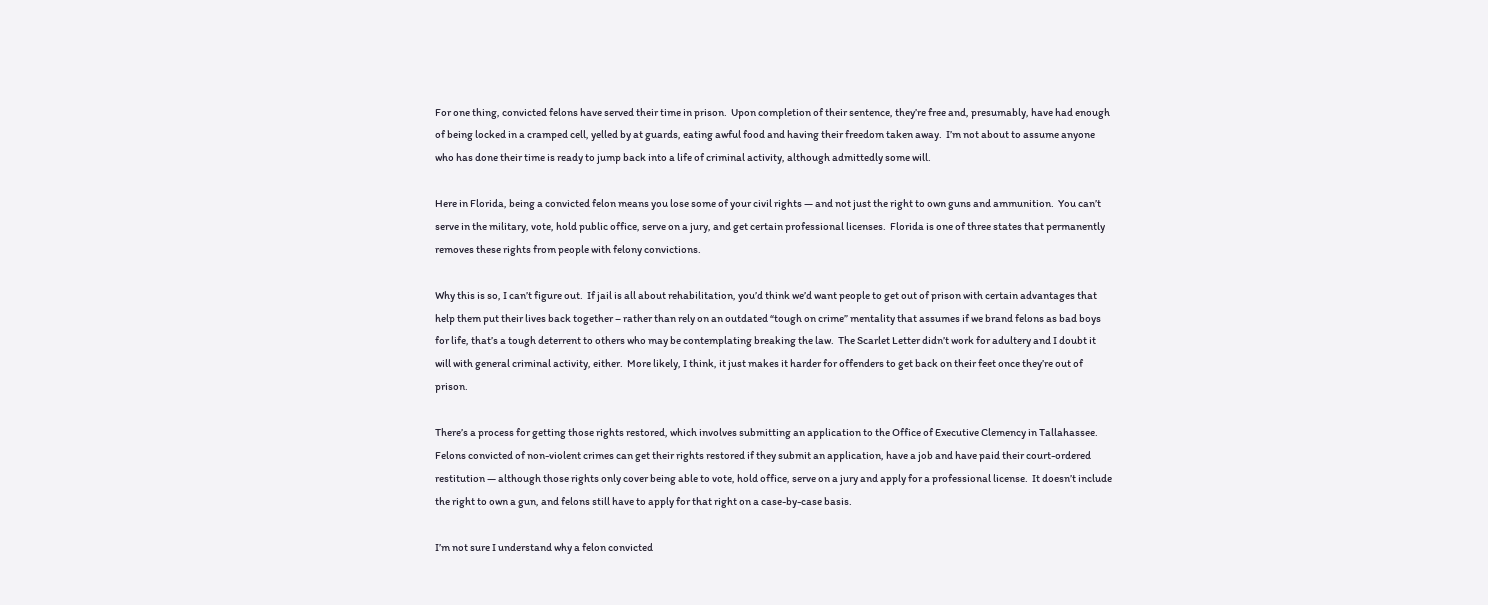For one thing, convicted felons have served their time in prison.  Upon completion of their sentence, they’re free and, presumably, have had enough of being locked in a cramped cell, yelled by at guards, eating awful food and having their freedom taken away.  I’m not about to assume anyone who has done their time is ready to jump back into a life of criminal activity, although admittedly some will.

Here in Florida, being a convicted felon means you lose some of your civil rights — and not just the right to own guns and ammunition.  You can’t serve in the military, vote, hold public office, serve on a jury, and get certain professional licenses.  Florida is one of three states that permanently removes these rights from people with felony convictions.

Why this is so, I can’t figure out.  If jail is all about rehabilitation, you’d think we’d want people to get out of prison with certain advantages that help them put their lives back together – rather than rely on an outdated “tough on crime” mentality that assumes if we brand felons as bad boys for life, that’s a tough deterrent to others who may be contemplating breaking the law.  The Scarlet Letter didn’t work for adultery and I doubt it will with general criminal activity, either.  More likely, I think, it just makes it harder for offenders to get back on their feet once they’re out of prison.

There’s a process for getting those rights restored, which involves submitting an application to the Office of Executive Clemency in Tallahassee.  Felons convicted of non-violent crimes can get their rights restored if they submit an application, have a job and have paid their court-ordered restitution — although those rights only cover being able to vote, hold office, serve on a jury and apply for a professional license.  It doesn’t include the right to own a gun, and felons still have to apply for that right on a case-by-case basis.

I’m not sure I understand why a felon convicted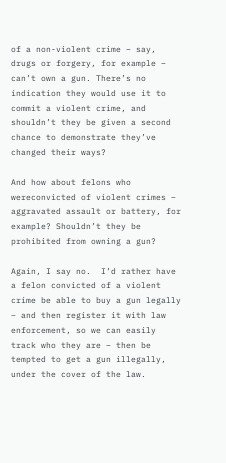of a non-violent crime – say, drugs or forgery, for example – can’t own a gun. There’s no indication they would use it to commit a violent crime, and shouldn’t they be given a second chance to demonstrate they’ve changed their ways?

And how about felons who wereconvicted of violent crimes – aggravated assault or battery, for example? Shouldn’t they be prohibited from owning a gun?

Again, I say no.  I’d rather have a felon convicted of a violent crime be able to buy a gun legally – and then register it with law enforcement, so we can easily track who they are – then be tempted to get a gun illegally, under the cover of the law.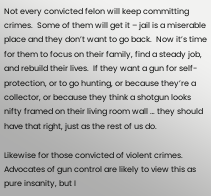Not every convicted felon will keep committing crimes.  Some of them will get it – jail is a miserable place and they don’t want to go back.  Now it’s time for them to focus on their family, find a steady job, and rebuild their lives.  If they want a gun for self-protection, or to go hunting, or because they’re a collector, or because they think a shotgun looks nifty framed on their living room wall … they should have that right, just as the rest of us do.

Likewise for those convicted of violent crimes.  Advocates of gun control are likely to view this as pure insanity, but I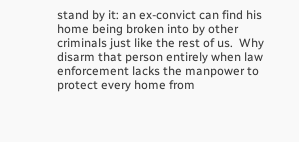stand by it: an ex-convict can find his home being broken into by other criminals just like the rest of us.  Why disarm that person entirely when law enforcement lacks the manpower to protect every home from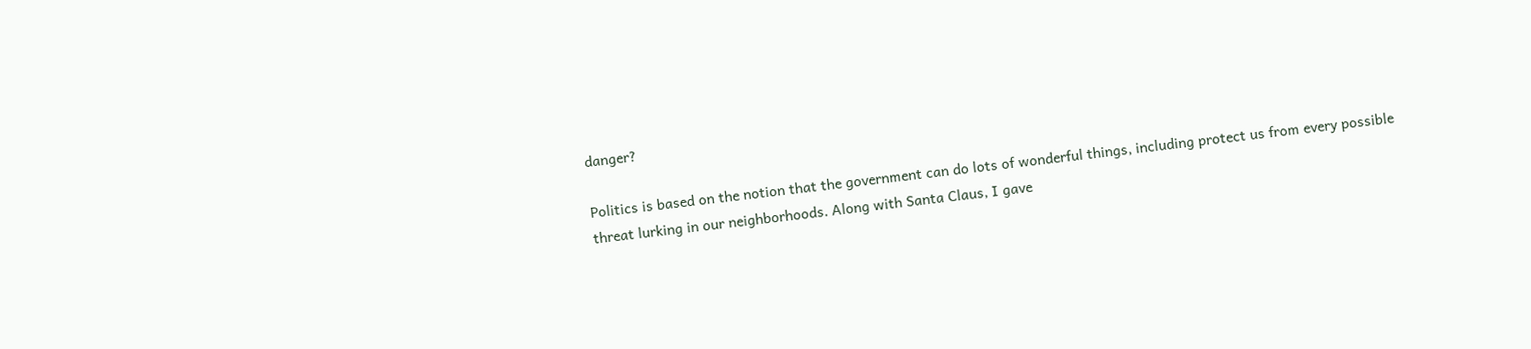danger?

Politics is based on the notion that the government can do lots of wonderful things, including protect us from every possible threat lurking in our neighborhoods. Along with Santa Claus, I gave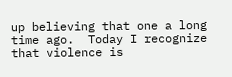up believing that one a long time ago.  Today I recognize that violence is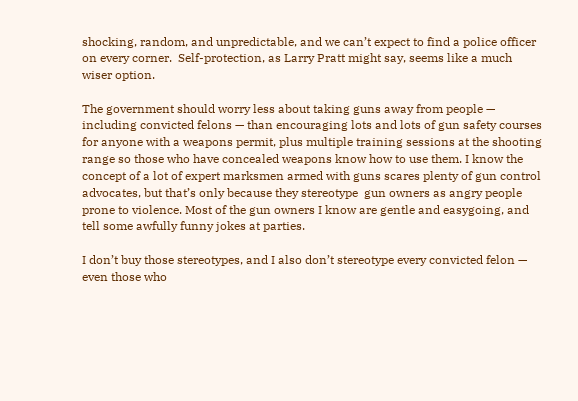shocking, random, and unpredictable, and we can’t expect to find a police officer on every corner.  Self-protection, as Larry Pratt might say, seems like a much wiser option.

The government should worry less about taking guns away from people — including convicted felons — than encouraging lots and lots of gun safety courses for anyone with a weapons permit, plus multiple training sessions at the shooting range so those who have concealed weapons know how to use them. I know the concept of a lot of expert marksmen armed with guns scares plenty of gun control advocates, but that’s only because they stereotype  gun owners as angry people prone to violence. Most of the gun owners I know are gentle and easygoing, and tell some awfully funny jokes at parties.

I don’t buy those stereotypes, and I also don’t stereotype every convicted felon — even those who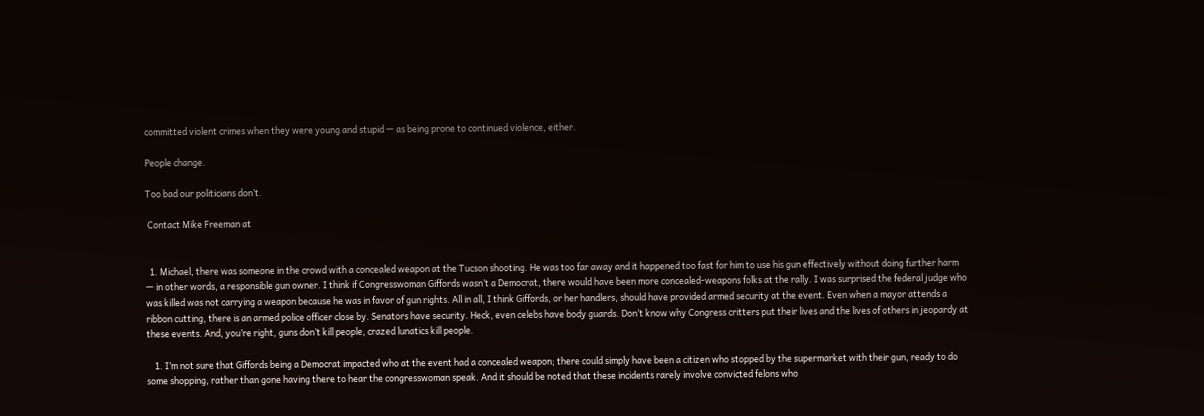committed violent crimes when they were young and stupid — as being prone to continued violence, either.

People change.

Too bad our politicians don’t.

 Contact Mike Freeman at


  1. Michael, there was someone in the crowd with a concealed weapon at the Tucson shooting. He was too far away and it happened too fast for him to use his gun effectively without doing further harm — in other words, a responsible gun owner. I think if Congresswoman Giffords wasn’t a Democrat, there would have been more concealed-weapons folks at the rally. I was surprised the federal judge who was killed was not carrying a weapon because he was in favor of gun rights. All in all, I think Giffords, or her handlers, should have provided armed security at the event. Even when a mayor attends a ribbon cutting, there is an armed police officer close by. Senators have security. Heck, even celebs have body guards. Don’t know why Congress critters put their lives and the lives of others in jeopardy at these events. And, you’re right, guns don’t kill people, crazed lunatics kill people.

    1. I’m not sure that Giffords being a Democrat impacted who at the event had a concealed weapon; there could simply have been a citizen who stopped by the supermarket with their gun, ready to do some shopping, rather than gone having there to hear the congresswoman speak. And it should be noted that these incidents rarely involve convicted felons who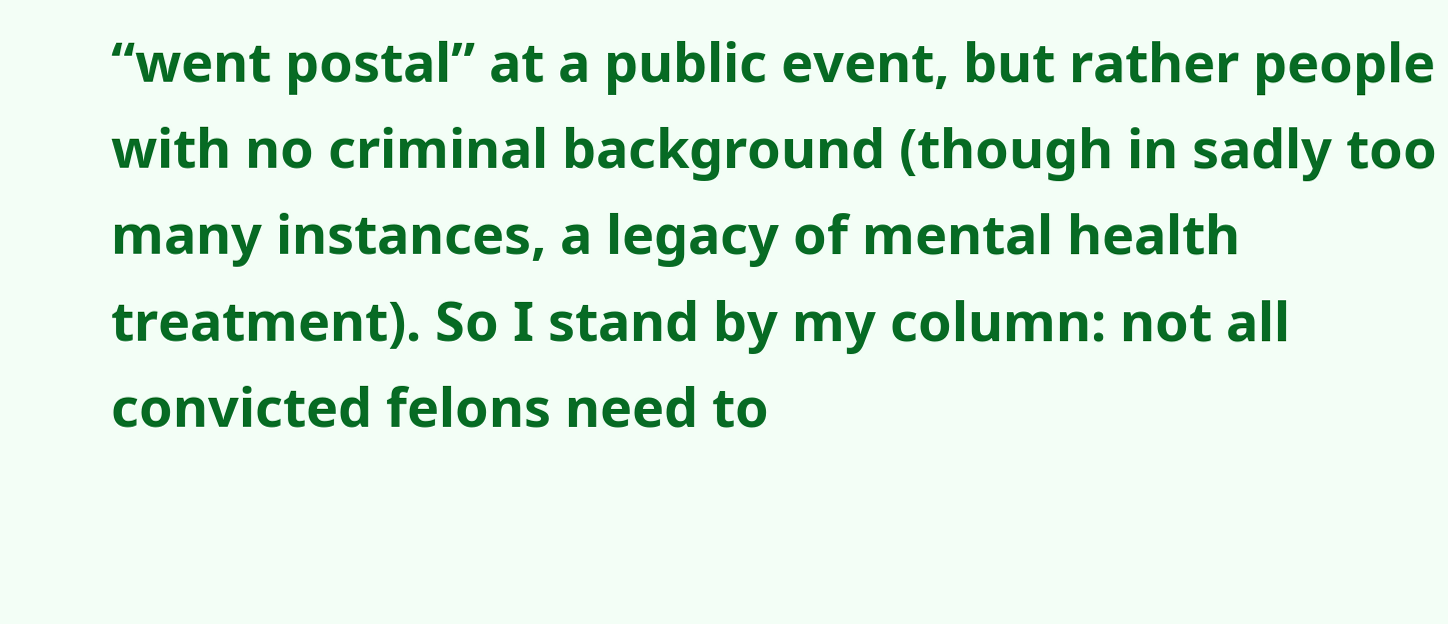“went postal” at a public event, but rather people with no criminal background (though in sadly too many instances, a legacy of mental health treatment). So I stand by my column: not all convicted felons need to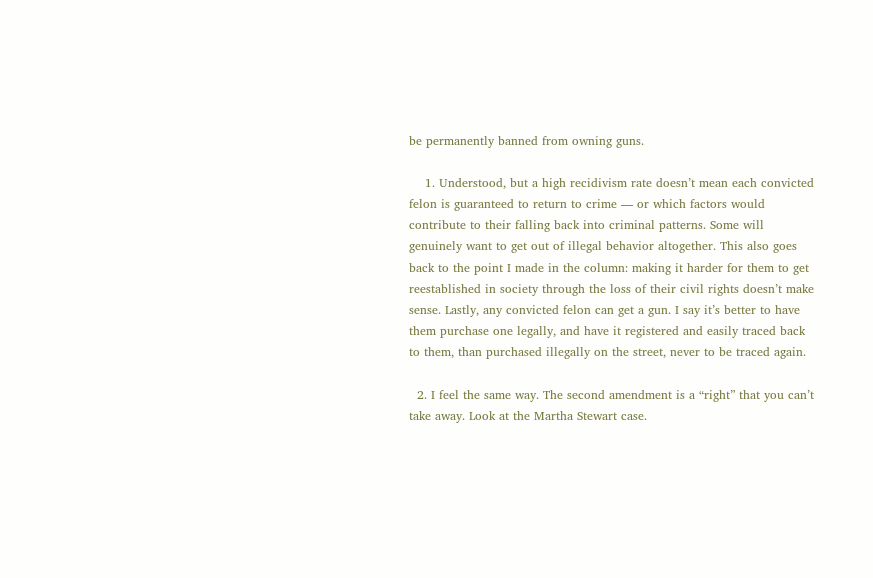be permanently banned from owning guns.

    1. Understood, but a high recidivism rate doesn’t mean each convicted felon is guaranteed to return to crime — or which factors would contribute to their falling back into criminal patterns. Some will genuinely want to get out of illegal behavior altogether. This also goes back to the point I made in the column: making it harder for them to get reestablished in society through the loss of their civil rights doesn’t make sense. Lastly, any convicted felon can get a gun. I say it’s better to have them purchase one legally, and have it registered and easily traced back to them, than purchased illegally on the street, never to be traced again.

  2. I feel the same way. The second amendment is a “right” that you can’t take away. Look at the Martha Stewart case.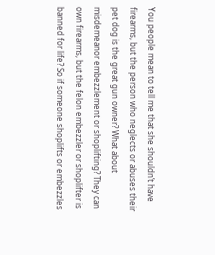You people mean to tell me that she shouldn’t have firearms, but the person who neglects or abuses their pet dog is the great gun owner? What about misdemeanor embezzlement or shoplifting? They can own firearms, but the felon embezzler or shoplifter is banned for life? So if someone shoplifts or embezzles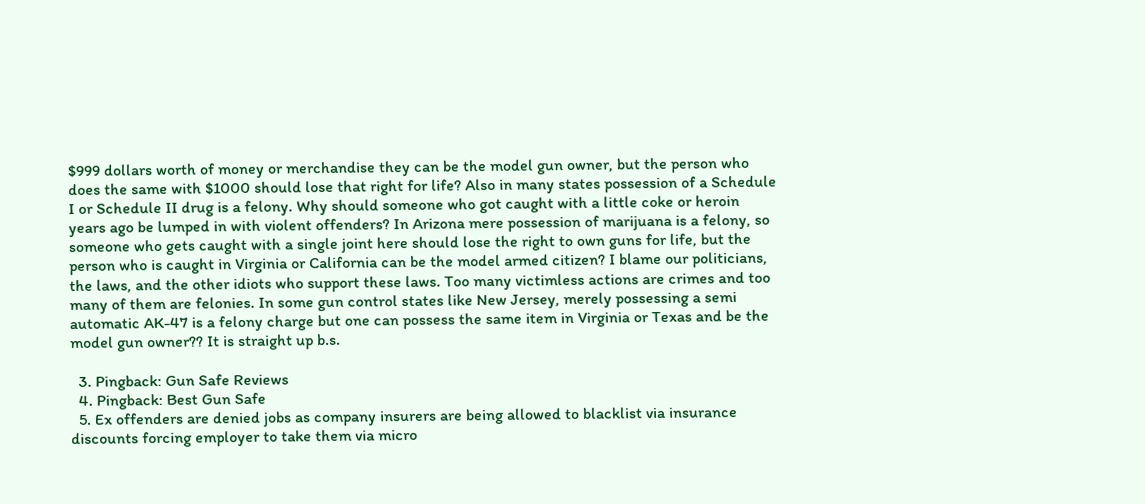$999 dollars worth of money or merchandise they can be the model gun owner, but the person who does the same with $1000 should lose that right for life? Also in many states possession of a Schedule I or Schedule II drug is a felony. Why should someone who got caught with a little coke or heroin years ago be lumped in with violent offenders? In Arizona mere possession of marijuana is a felony, so someone who gets caught with a single joint here should lose the right to own guns for life, but the person who is caught in Virginia or California can be the model armed citizen? I blame our politicians, the laws, and the other idiots who support these laws. Too many victimless actions are crimes and too many of them are felonies. In some gun control states like New Jersey, merely possessing a semi automatic AK-47 is a felony charge but one can possess the same item in Virginia or Texas and be the model gun owner?? It is straight up b.s.

  3. Pingback: Gun Safe Reviews
  4. Pingback: Best Gun Safe
  5. Ex offenders are denied jobs as company insurers are being allowed to blacklist via insurance discounts forcing employer to take them via micro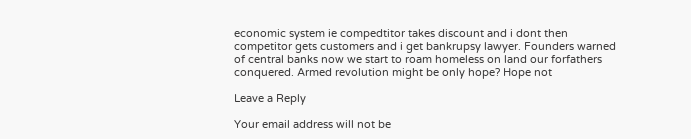economic system ie compedtitor takes discount and i dont then competitor gets customers and i get bankrupsy lawyer. Founders warned of central banks now we start to roam homeless on land our forfathers conquered. Armed revolution might be only hope? Hope not

Leave a Reply

Your email address will not be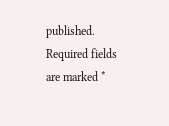published. Required fields are marked *